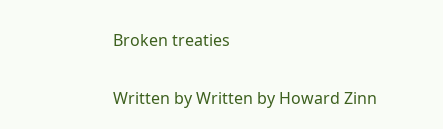Broken treaties

Written by Written by Howard Zinn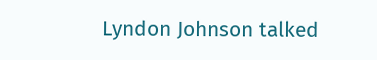Lyndon Johnson talked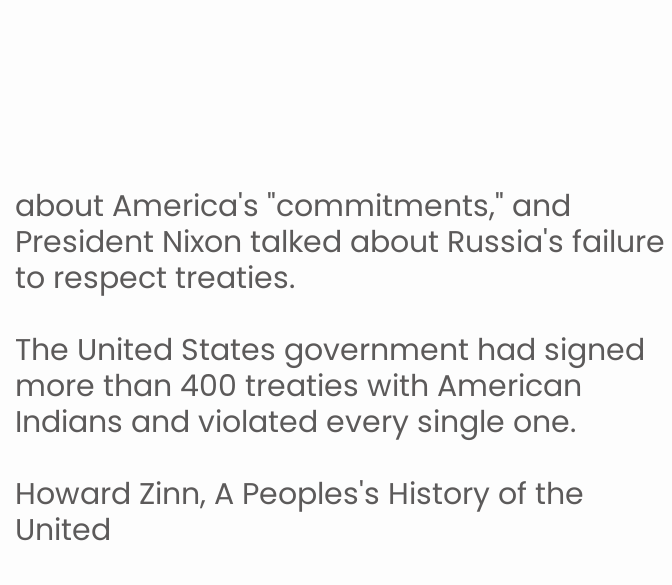about America's "commitments," and President Nixon talked about Russia's failure to respect treaties.

The United States government had signed more than 400 treaties with American Indians and violated every single one.

Howard Zinn, A Peoples's History of the United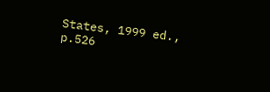States, 1999 ed., p.526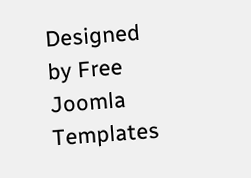Designed by Free Joomla Templates